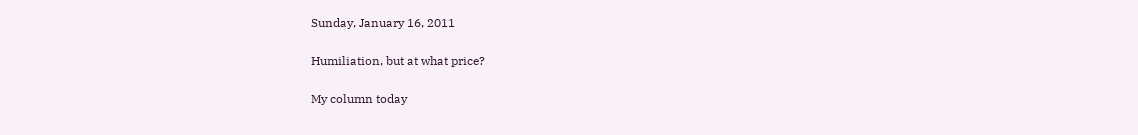Sunday, January 16, 2011

Humiliation, but at what price?

My column today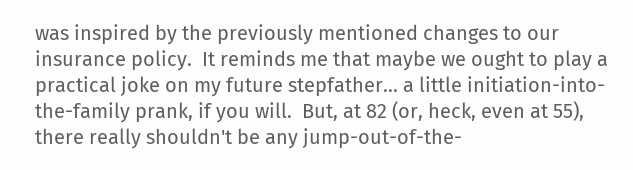was inspired by the previously mentioned changes to our insurance policy.  It reminds me that maybe we ought to play a practical joke on my future stepfather... a little initiation-into-the-family prank, if you will.  But, at 82 (or, heck, even at 55), there really shouldn't be any jump-out-of-the-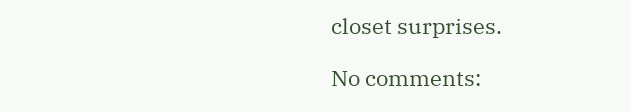closet surprises.

No comments: